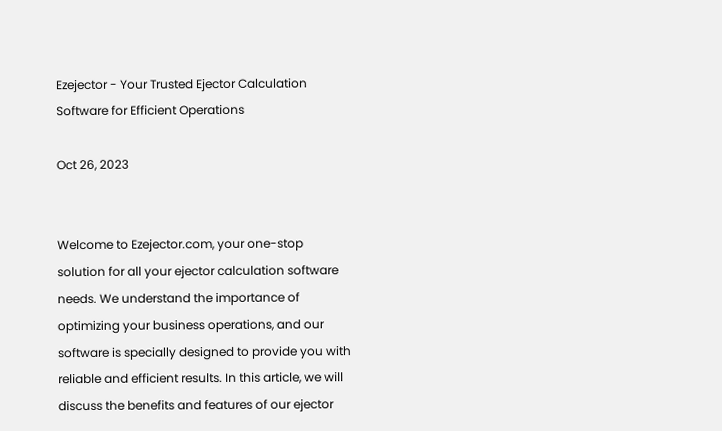Ezejector - Your Trusted Ejector Calculation Software for Efficient Operations

Oct 26, 2023


Welcome to Ezejector.com, your one-stop solution for all your ejector calculation software needs. We understand the importance of optimizing your business operations, and our software is specially designed to provide you with reliable and efficient results. In this article, we will discuss the benefits and features of our ejector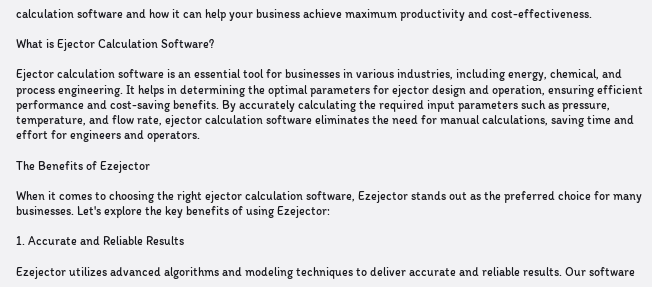calculation software and how it can help your business achieve maximum productivity and cost-effectiveness.

What is Ejector Calculation Software?

Ejector calculation software is an essential tool for businesses in various industries, including energy, chemical, and process engineering. It helps in determining the optimal parameters for ejector design and operation, ensuring efficient performance and cost-saving benefits. By accurately calculating the required input parameters such as pressure, temperature, and flow rate, ejector calculation software eliminates the need for manual calculations, saving time and effort for engineers and operators.

The Benefits of Ezejector

When it comes to choosing the right ejector calculation software, Ezejector stands out as the preferred choice for many businesses. Let's explore the key benefits of using Ezejector:

1. Accurate and Reliable Results

Ezejector utilizes advanced algorithms and modeling techniques to deliver accurate and reliable results. Our software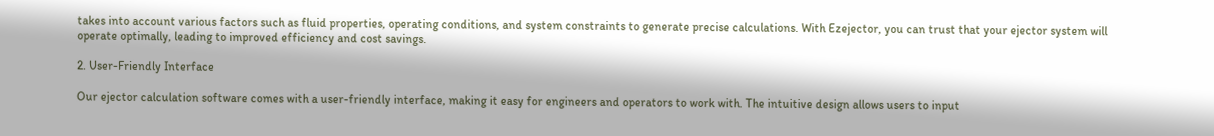takes into account various factors such as fluid properties, operating conditions, and system constraints to generate precise calculations. With Ezejector, you can trust that your ejector system will operate optimally, leading to improved efficiency and cost savings.

2. User-Friendly Interface

Our ejector calculation software comes with a user-friendly interface, making it easy for engineers and operators to work with. The intuitive design allows users to input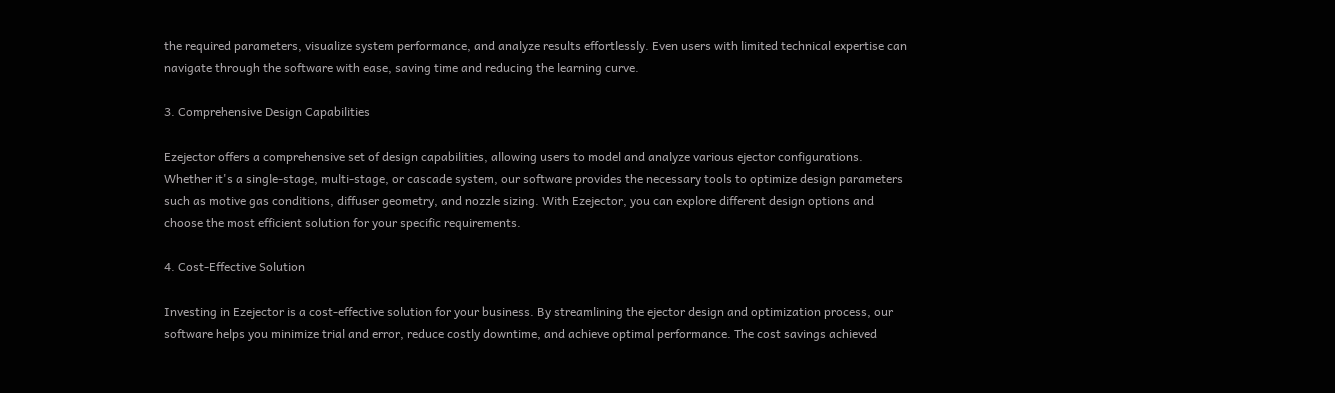the required parameters, visualize system performance, and analyze results effortlessly. Even users with limited technical expertise can navigate through the software with ease, saving time and reducing the learning curve.

3. Comprehensive Design Capabilities

Ezejector offers a comprehensive set of design capabilities, allowing users to model and analyze various ejector configurations. Whether it's a single-stage, multi-stage, or cascade system, our software provides the necessary tools to optimize design parameters such as motive gas conditions, diffuser geometry, and nozzle sizing. With Ezejector, you can explore different design options and choose the most efficient solution for your specific requirements.

4. Cost-Effective Solution

Investing in Ezejector is a cost-effective solution for your business. By streamlining the ejector design and optimization process, our software helps you minimize trial and error, reduce costly downtime, and achieve optimal performance. The cost savings achieved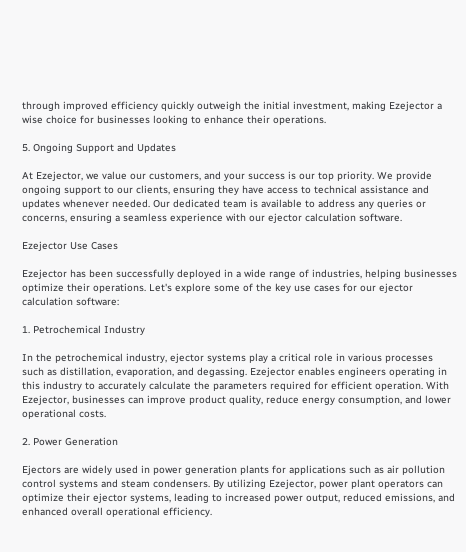through improved efficiency quickly outweigh the initial investment, making Ezejector a wise choice for businesses looking to enhance their operations.

5. Ongoing Support and Updates

At Ezejector, we value our customers, and your success is our top priority. We provide ongoing support to our clients, ensuring they have access to technical assistance and updates whenever needed. Our dedicated team is available to address any queries or concerns, ensuring a seamless experience with our ejector calculation software.

Ezejector Use Cases

Ezejector has been successfully deployed in a wide range of industries, helping businesses optimize their operations. Let's explore some of the key use cases for our ejector calculation software:

1. Petrochemical Industry

In the petrochemical industry, ejector systems play a critical role in various processes such as distillation, evaporation, and degassing. Ezejector enables engineers operating in this industry to accurately calculate the parameters required for efficient operation. With Ezejector, businesses can improve product quality, reduce energy consumption, and lower operational costs.

2. Power Generation

Ejectors are widely used in power generation plants for applications such as air pollution control systems and steam condensers. By utilizing Ezejector, power plant operators can optimize their ejector systems, leading to increased power output, reduced emissions, and enhanced overall operational efficiency.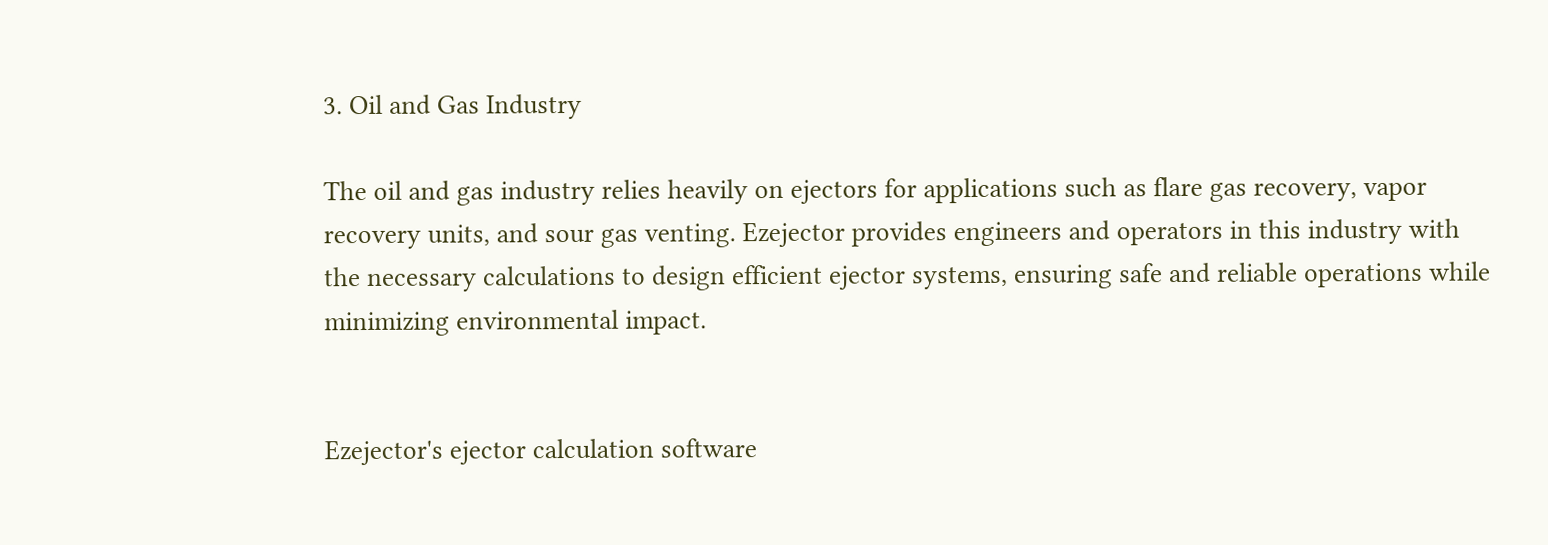3. Oil and Gas Industry

The oil and gas industry relies heavily on ejectors for applications such as flare gas recovery, vapor recovery units, and sour gas venting. Ezejector provides engineers and operators in this industry with the necessary calculations to design efficient ejector systems, ensuring safe and reliable operations while minimizing environmental impact.


Ezejector's ejector calculation software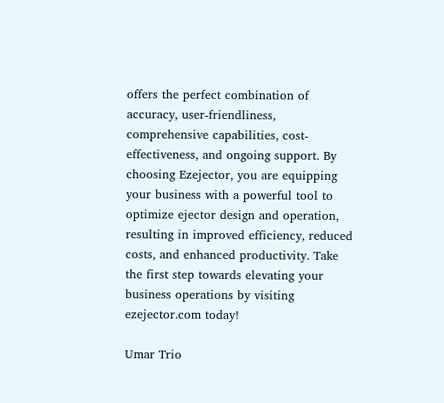offers the perfect combination of accuracy, user-friendliness, comprehensive capabilities, cost-effectiveness, and ongoing support. By choosing Ezejector, you are equipping your business with a powerful tool to optimize ejector design and operation, resulting in improved efficiency, reduced costs, and enhanced productivity. Take the first step towards elevating your business operations by visiting ezejector.com today!

Umar Trio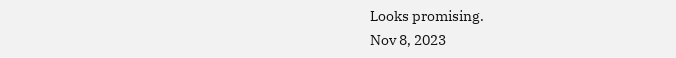Looks promising.
Nov 8, 2023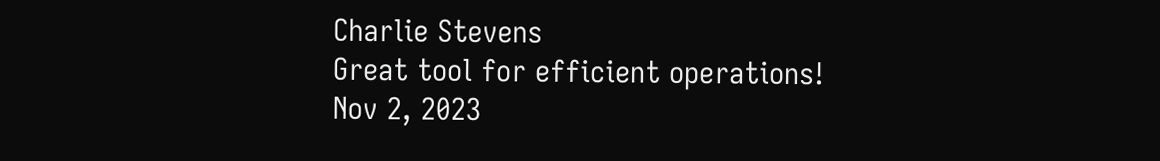Charlie Stevens
Great tool for efficient operations!
Nov 2, 2023